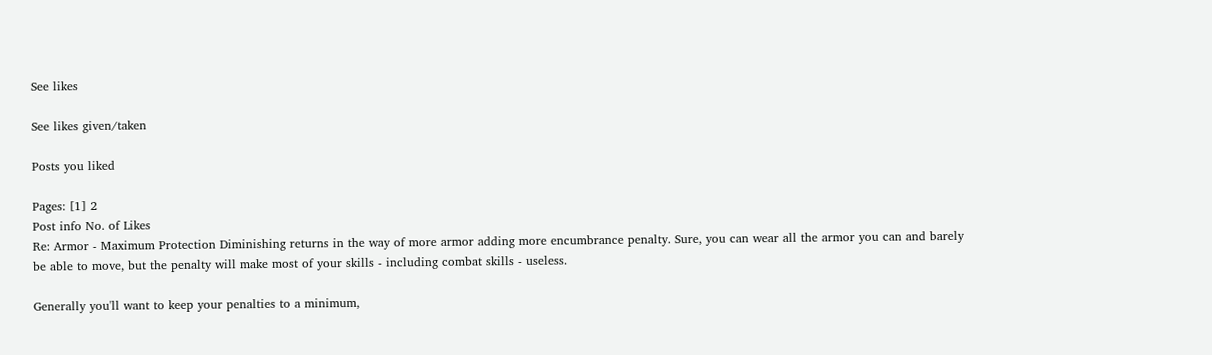See likes

See likes given/taken

Posts you liked

Pages: [1] 2
Post info No. of Likes
Re: Armor - Maximum Protection Diminishing returns in the way of more armor adding more encumbrance penalty. Sure, you can wear all the armor you can and barely be able to move, but the penalty will make most of your skills - including combat skills - useless.

Generally you'll want to keep your penalties to a minimum,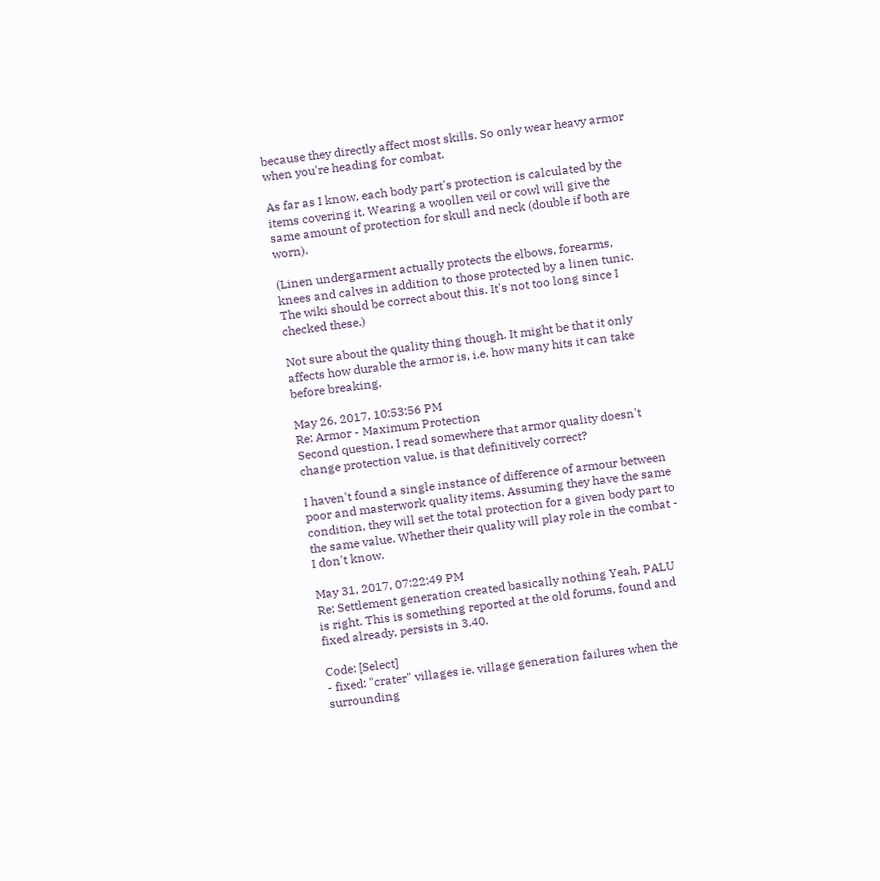because they directly affect most skills. So only wear heavy armor when you're heading for combat.

As far as I know, each body part's protection is calculated by the items covering it. Wearing a woollen veil or cowl will give the same amount of protection for skull and neck (double if both are worn).

(Linen undergarment actually protects the elbows, forearms, knees and calves in addition to those protected by a linen tunic. The wiki should be correct about this. It's not too long since I checked these.)

Not sure about the quality thing though. It might be that it only affects how durable the armor is, i.e. how many hits it can take before breaking.

May 26, 2017, 10:53:56 PM
Re: Armor - Maximum Protection
Second question, I read somewhere that armor quality doesn't change protection value, is that definitively correct?

I haven't found a single instance of difference of armour between poor and masterwork quality items. Assuming they have the same condition, they will set the total protection for a given body part to the same value. Whether their quality will play role in the combat - I don't know.

May 31, 2017, 07:22:49 PM
Re: Settlement generation created basically nothing Yeah, PALU is right. This is something reported at the old forums, found and fixed already, persists in 3.40.

Code: [Select]
- fixed: "crater" villages ie. village generation failures when the surrounding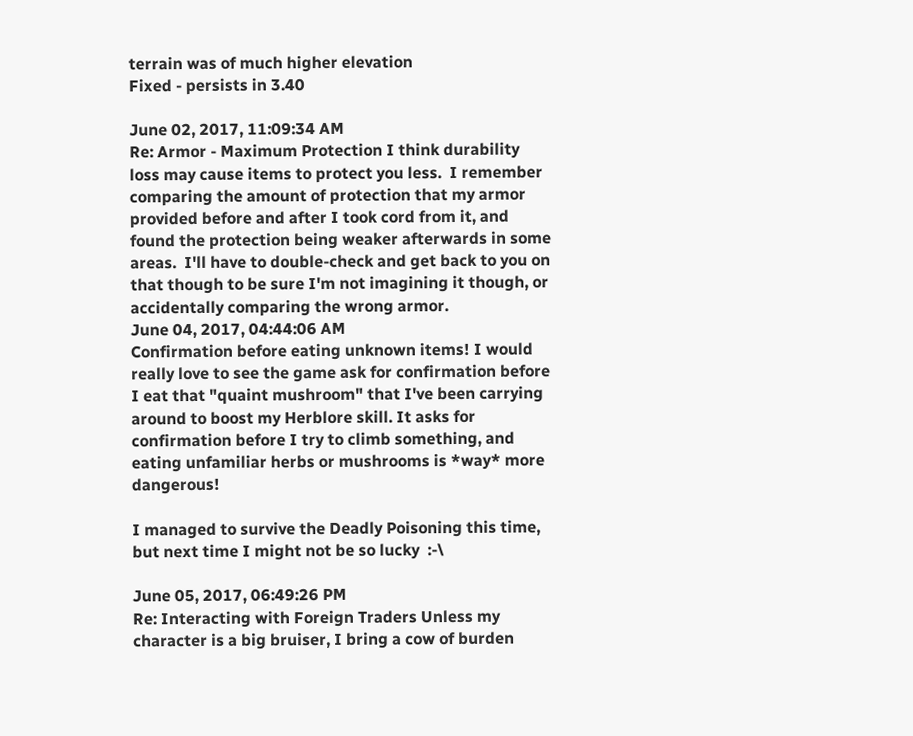terrain was of much higher elevation
Fixed - persists in 3.40

June 02, 2017, 11:09:34 AM
Re: Armor - Maximum Protection I think durability loss may cause items to protect you less.  I remember comparing the amount of protection that my armor provided before and after I took cord from it, and found the protection being weaker afterwards in some areas.  I'll have to double-check and get back to you on that though to be sure I'm not imagining it though, or accidentally comparing the wrong armor.
June 04, 2017, 04:44:06 AM
Confirmation before eating unknown items! I would really love to see the game ask for confirmation before I eat that "quaint mushroom" that I've been carrying around to boost my Herblore skill. It asks for confirmation before I try to climb something, and eating unfamiliar herbs or mushrooms is *way* more dangerous!

I managed to survive the Deadly Poisoning this time, but next time I might not be so lucky  :-\

June 05, 2017, 06:49:26 PM
Re: Interacting with Foreign Traders Unless my character is a big bruiser, I bring a cow of burden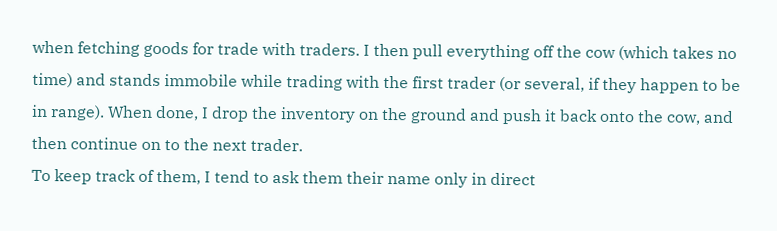when fetching goods for trade with traders. I then pull everything off the cow (which takes no time) and stands immobile while trading with the first trader (or several, if they happen to be in range). When done, I drop the inventory on the ground and push it back onto the cow, and then continue on to the next trader.
To keep track of them, I tend to ask them their name only in direct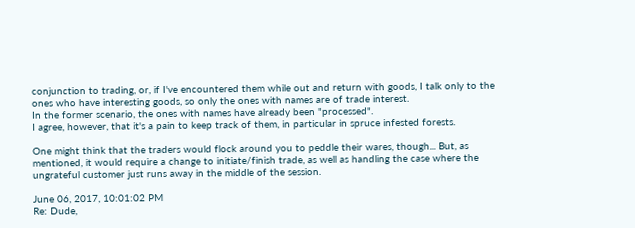conjunction to trading, or, if I've encountered them while out and return with goods, I talk only to the ones who have interesting goods, so only the ones with names are of trade interest.
In the former scenario, the ones with names have already been "processed".
I agree, however, that it's a pain to keep track of them, in particular in spruce infested forests.

One might think that the traders would flock around you to peddle their wares, though... But, as mentioned, it would require a change to initiate/finish trade, as well as handling the case where the ungrateful customer just runs away in the middle of the session.

June 06, 2017, 10:01:02 PM
Re: Dude,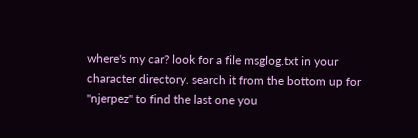where's my car? look for a file msglog.txt in your character directory. search it from the bottom up for "njerpez" to find the last one you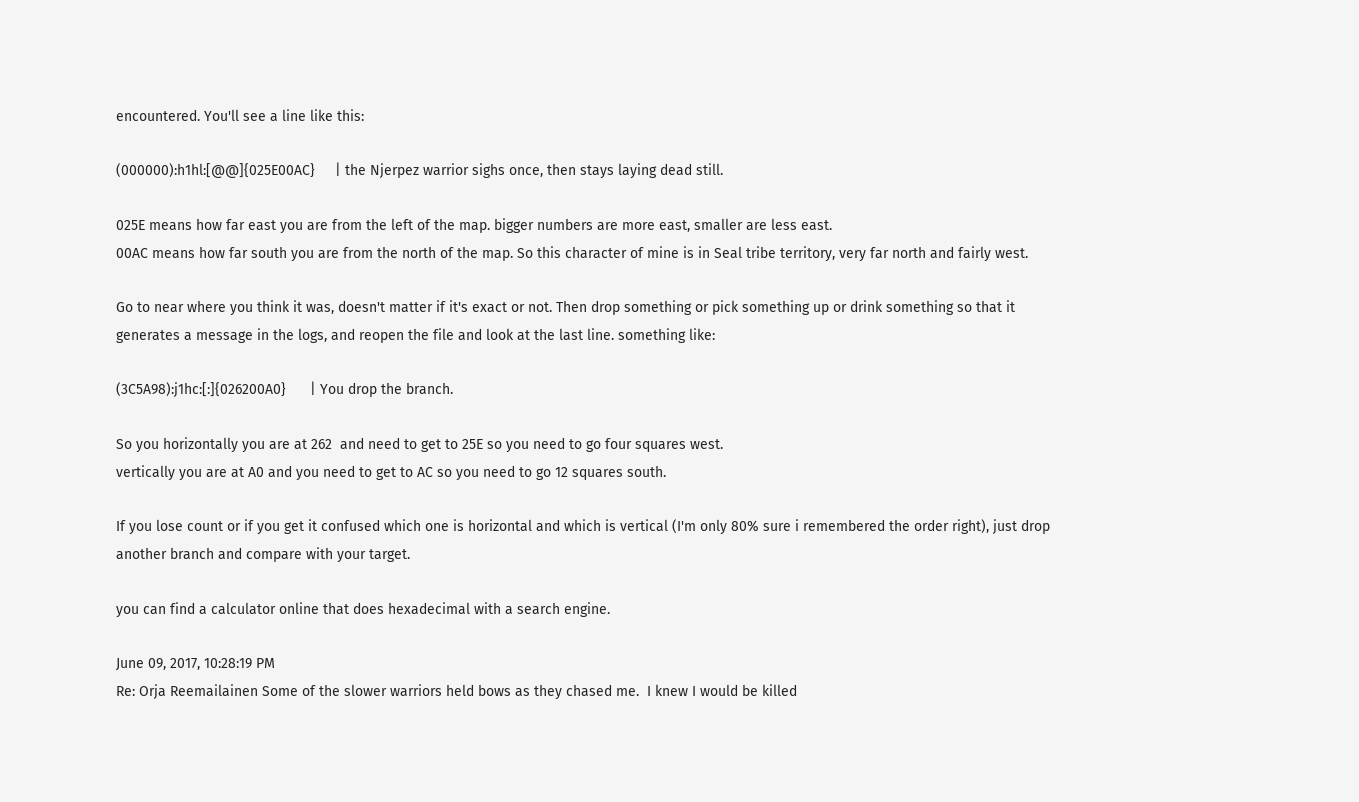encountered. You'll see a line like this:

(000000):h1hl:[@@]{025E00AC}     | the Njerpez warrior sighs once, then stays laying dead still.

025E means how far east you are from the left of the map. bigger numbers are more east, smaller are less east.
00AC means how far south you are from the north of the map. So this character of mine is in Seal tribe territory, very far north and fairly west.

Go to near where you think it was, doesn't matter if it's exact or not. Then drop something or pick something up or drink something so that it generates a message in the logs, and reopen the file and look at the last line. something like:

(3C5A98):j1hc:[:]{026200A0}      | You drop the branch.

So you horizontally you are at 262  and need to get to 25E so you need to go four squares west.
vertically you are at A0 and you need to get to AC so you need to go 12 squares south.

If you lose count or if you get it confused which one is horizontal and which is vertical (I'm only 80% sure i remembered the order right), just drop another branch and compare with your target.

you can find a calculator online that does hexadecimal with a search engine.

June 09, 2017, 10:28:19 PM
Re: Orja Reemailainen Some of the slower warriors held bows as they chased me.  I knew I would be killed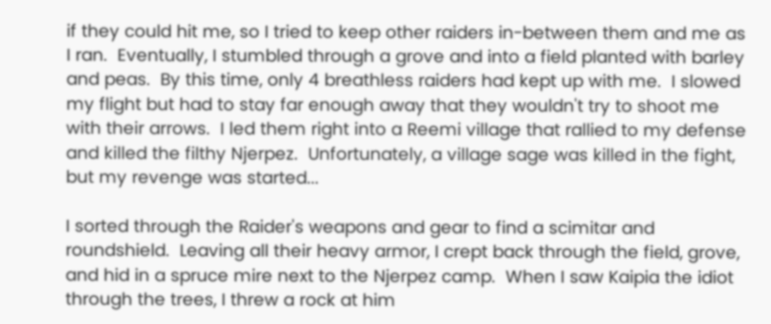if they could hit me, so I tried to keep other raiders in-between them and me as I ran.  Eventually, I stumbled through a grove and into a field planted with barley and peas.  By this time, only 4 breathless raiders had kept up with me.  I slowed my flight but had to stay far enough away that they wouldn't try to shoot me with their arrows.  I led them right into a Reemi village that rallied to my defense and killed the filthy Njerpez.  Unfortunately, a village sage was killed in the fight, but my revenge was started...

I sorted through the Raider's weapons and gear to find a scimitar and roundshield.  Leaving all their heavy armor, I crept back through the field, grove, and hid in a spruce mire next to the Njerpez camp.  When I saw Kaipia the idiot through the trees, I threw a rock at him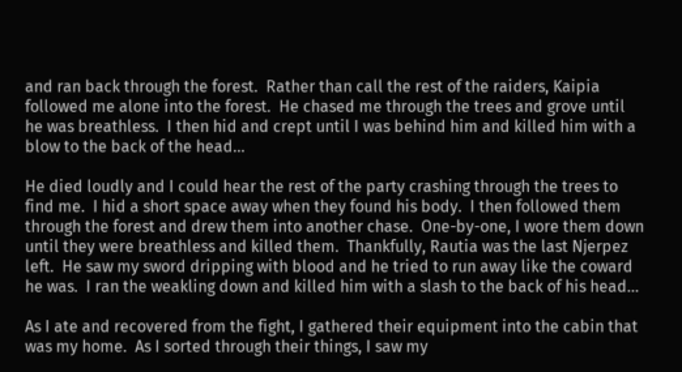and ran back through the forest.  Rather than call the rest of the raiders, Kaipia followed me alone into the forest.  He chased me through the trees and grove until he was breathless.  I then hid and crept until I was behind him and killed him with a blow to the back of the head...

He died loudly and I could hear the rest of the party crashing through the trees to find me.  I hid a short space away when they found his body.  I then followed them through the forest and drew them into another chase.  One-by-one, I wore them down until they were breathless and killed them.  Thankfully, Rautia was the last Njerpez left.  He saw my sword dripping with blood and he tried to run away like the coward he was.  I ran the weakling down and killed him with a slash to the back of his head...

As I ate and recovered from the fight, I gathered their equipment into the cabin that was my home.  As I sorted through their things, I saw my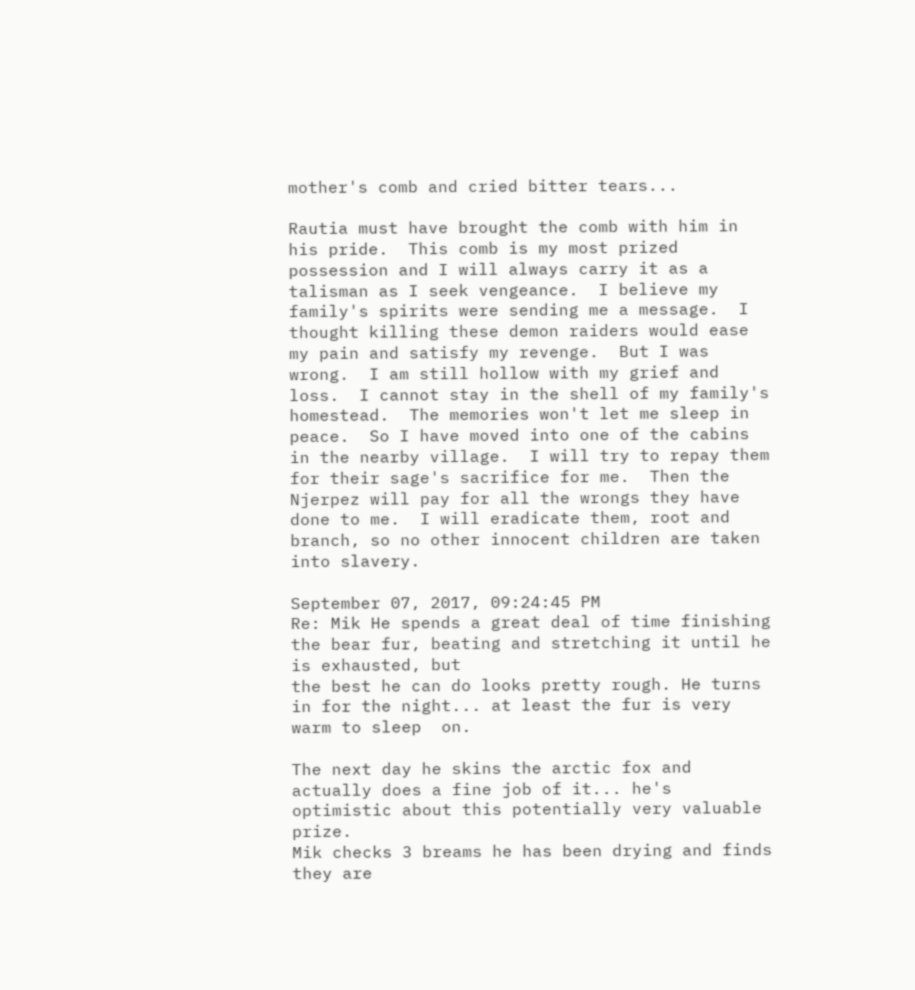mother's comb and cried bitter tears...

Rautia must have brought the comb with him in his pride.  This comb is my most prized possession and I will always carry it as a talisman as I seek vengeance.  I believe my family's spirits were sending me a message.  I thought killing these demon raiders would ease my pain and satisfy my revenge.  But I was wrong.  I am still hollow with my grief and loss.  I cannot stay in the shell of my family's homestead.  The memories won't let me sleep in peace.  So I have moved into one of the cabins in the nearby village.  I will try to repay them for their sage's sacrifice for me.  Then the Njerpez will pay for all the wrongs they have done to me.  I will eradicate them, root and branch, so no other innocent children are taken into slavery.

September 07, 2017, 09:24:45 PM
Re: Mik He spends a great deal of time finishing the bear fur, beating and stretching it until he is exhausted, but
the best he can do looks pretty rough. He turns in for the night... at least the fur is very warm to sleep  on.

The next day he skins the arctic fox and actually does a fine job of it... he's optimistic about this potentially very valuable prize.
Mik checks 3 breams he has been drying and finds they are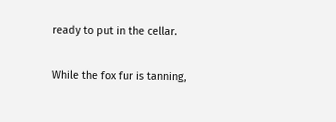ready to put in the cellar.

While the fox fur is tanning,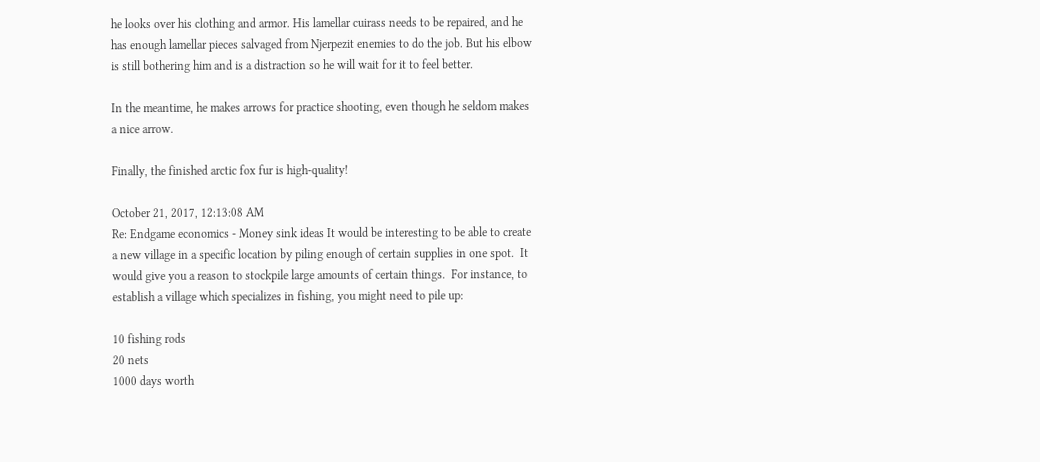he looks over his clothing and armor. His lamellar cuirass needs to be repaired, and he has enough lamellar pieces salvaged from Njerpezit enemies to do the job. But his elbow is still bothering him and is a distraction so he will wait for it to feel better.

In the meantime, he makes arrows for practice shooting, even though he seldom makes a nice arrow.

Finally, the finished arctic fox fur is high-quality!

October 21, 2017, 12:13:08 AM
Re: Endgame economics - Money sink ideas It would be interesting to be able to create a new village in a specific location by piling enough of certain supplies in one spot.  It would give you a reason to stockpile large amounts of certain things.  For instance, to establish a village which specializes in fishing, you might need to pile up:

10 fishing rods
20 nets
1000 days worth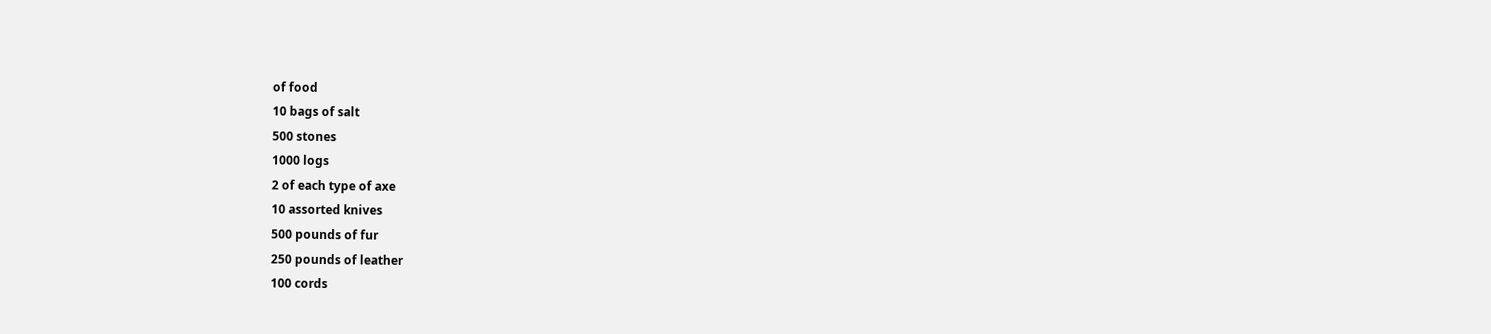of food
10 bags of salt
500 stones
1000 logs
2 of each type of axe
10 assorted knives
500 pounds of fur
250 pounds of leather
100 cords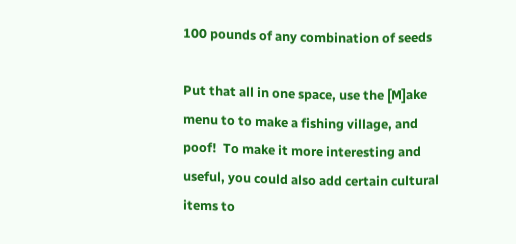100 pounds of any combination of seeds

Put that all in one space, use the [M]ake menu to to make a fishing village, and poof!  To make it more interesting and useful, you could also add certain cultural items to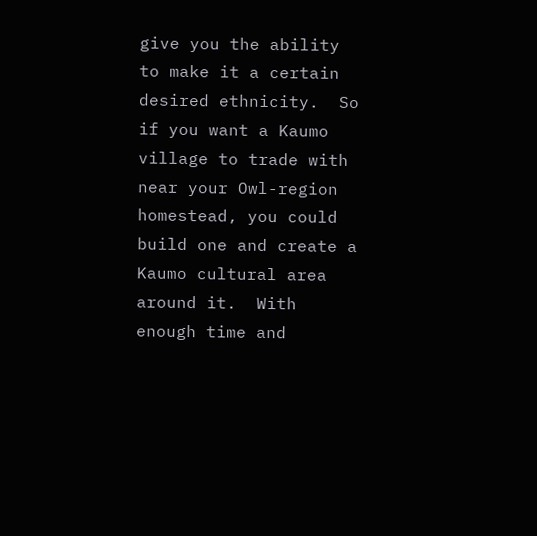give you the ability to make it a certain desired ethnicity.  So if you want a Kaumo village to trade with near your Owl-region homestead, you could build one and create a Kaumo cultural area around it.  With enough time and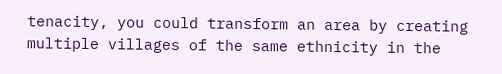tenacity, you could transform an area by creating multiple villages of the same ethnicity in the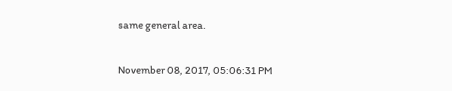same general area.

November 08, 2017, 05:06:31 PM